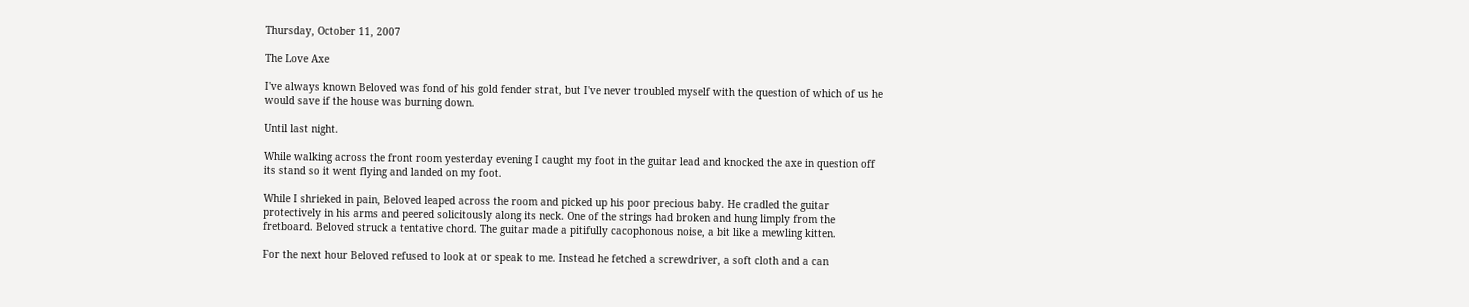Thursday, October 11, 2007

The Love Axe

I've always known Beloved was fond of his gold fender strat, but I've never troubled myself with the question of which of us he would save if the house was burning down.

Until last night.

While walking across the front room yesterday evening I caught my foot in the guitar lead and knocked the axe in question off its stand so it went flying and landed on my foot.

While I shrieked in pain, Beloved leaped across the room and picked up his poor precious baby. He cradled the guitar protectively in his arms and peered solicitously along its neck. One of the strings had broken and hung limply from the fretboard. Beloved struck a tentative chord. The guitar made a pitifully cacophonous noise, a bit like a mewling kitten.

For the next hour Beloved refused to look at or speak to me. Instead he fetched a screwdriver, a soft cloth and a can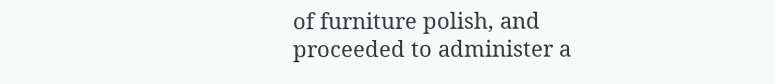of furniture polish, and proceeded to administer a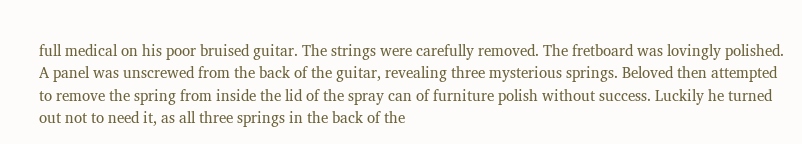full medical on his poor bruised guitar. The strings were carefully removed. The fretboard was lovingly polished. A panel was unscrewed from the back of the guitar, revealing three mysterious springs. Beloved then attempted to remove the spring from inside the lid of the spray can of furniture polish without success. Luckily he turned out not to need it, as all three springs in the back of the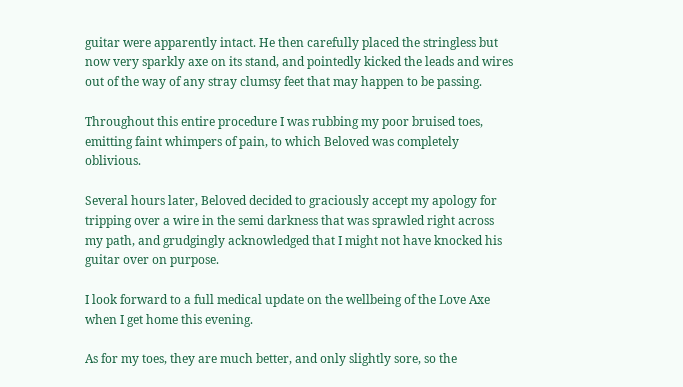guitar were apparently intact. He then carefully placed the stringless but now very sparkly axe on its stand, and pointedly kicked the leads and wires out of the way of any stray clumsy feet that may happen to be passing.

Throughout this entire procedure I was rubbing my poor bruised toes, emitting faint whimpers of pain, to which Beloved was completely oblivious.

Several hours later, Beloved decided to graciously accept my apology for tripping over a wire in the semi darkness that was sprawled right across my path, and grudgingly acknowledged that I might not have knocked his guitar over on purpose.

I look forward to a full medical update on the wellbeing of the Love Axe when I get home this evening.

As for my toes, they are much better, and only slightly sore, so the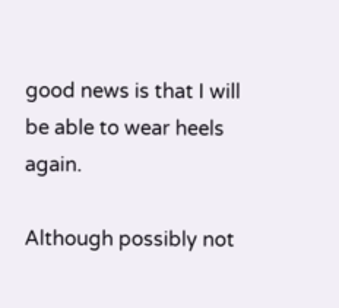good news is that I will be able to wear heels again.

Although possibly not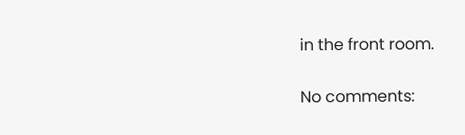in the front room.


No comments: